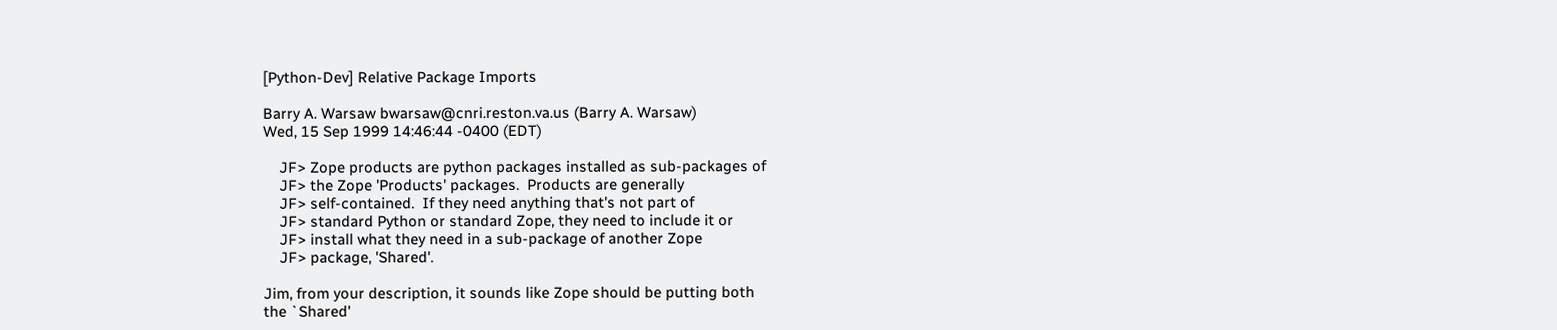[Python-Dev] Relative Package Imports

Barry A. Warsaw bwarsaw@cnri.reston.va.us (Barry A. Warsaw)
Wed, 15 Sep 1999 14:46:44 -0400 (EDT)

    JF> Zope products are python packages installed as sub-packages of
    JF> the Zope 'Products' packages.  Products are generally
    JF> self-contained.  If they need anything that's not part of
    JF> standard Python or standard Zope, they need to include it or
    JF> install what they need in a sub-package of another Zope
    JF> package, 'Shared'.

Jim, from your description, it sounds like Zope should be putting both
the `Shared'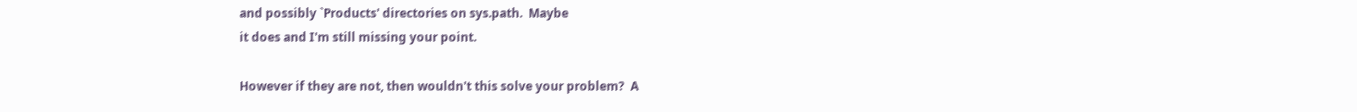and possibly `Products' directories on sys.path.  Maybe
it does and I'm still missing your point.

However if they are not, then wouldn't this solve your problem?  A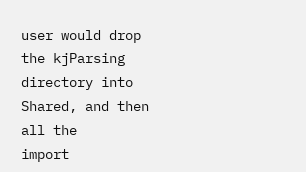user would drop the kjParsing directory into Shared, and then all the
import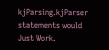kjParsing.kjParser statements would Just Work.